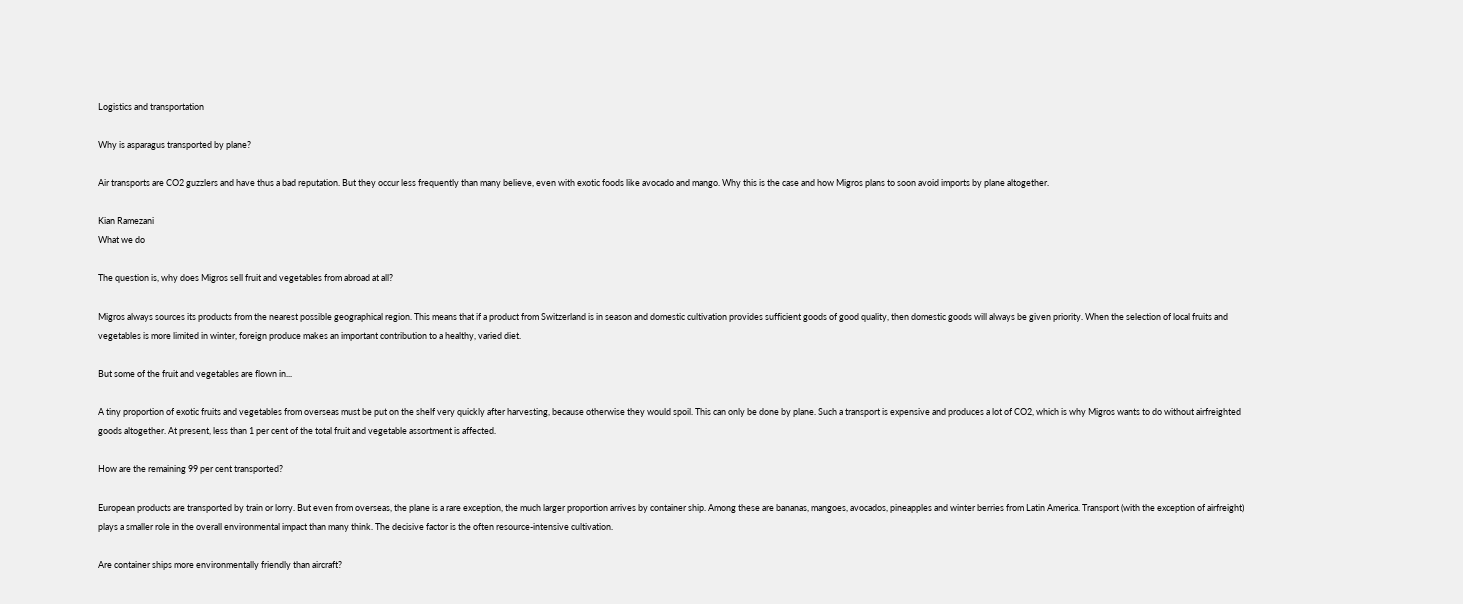Logistics and transportation

Why is asparagus transported by plane?

Air transports are CO2 guzzlers and have thus a bad reputation. But they occur less frequently than many believe, even with exotic foods like avocado and mango. Why this is the case and how Migros plans to soon avoid imports by plane altogether.

Kian Ramezani
What we do

The question is, why does Migros sell fruit and vegetables from abroad at all?

Migros always sources its products from the nearest possible geographical region. This means that if a product from Switzerland is in season and domestic cultivation provides sufficient goods of good quality, then domestic goods will always be given priority. When the selection of local fruits and vegetables is more limited in winter, foreign produce makes an important contribution to a healthy, varied diet.

But some of the fruit and vegetables are flown in...

A tiny proportion of exotic fruits and vegetables from overseas must be put on the shelf very quickly after harvesting, because otherwise they would spoil. This can only be done by plane. Such a transport is expensive and produces a lot of CO2, which is why Migros wants to do without airfreighted goods altogether. At present, less than 1 per cent of the total fruit and vegetable assortment is affected.

How are the remaining 99 per cent transported?

European products are transported by train or lorry. But even from overseas, the plane is a rare exception, the much larger proportion arrives by container ship. Among these are bananas, mangoes, avocados, pineapples and winter berries from Latin America. Transport (with the exception of airfreight) plays a smaller role in the overall environmental impact than many think. The decisive factor is the often resource-intensive cultivation.

Are container ships more environmentally friendly than aircraft?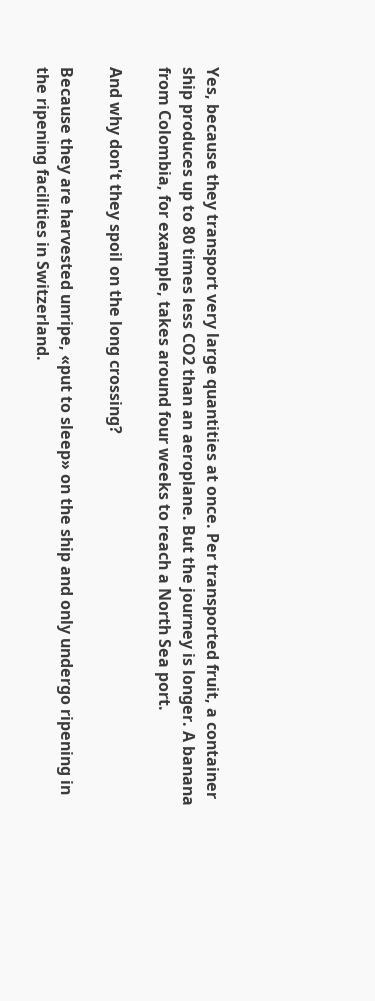Yes, because they transport very large quantities at once. Per transported fruit, a container ship produces up to 80 times less CO2 than an aeroplane. But the journey is longer. A banana from Colombia, for example, takes around four weeks to reach a North Sea port.

And why don't they spoil on the long crossing?

Because they are harvested unripe, «put to sleep» on the ship and only undergo ripening in the ripening facilities in Switzerland.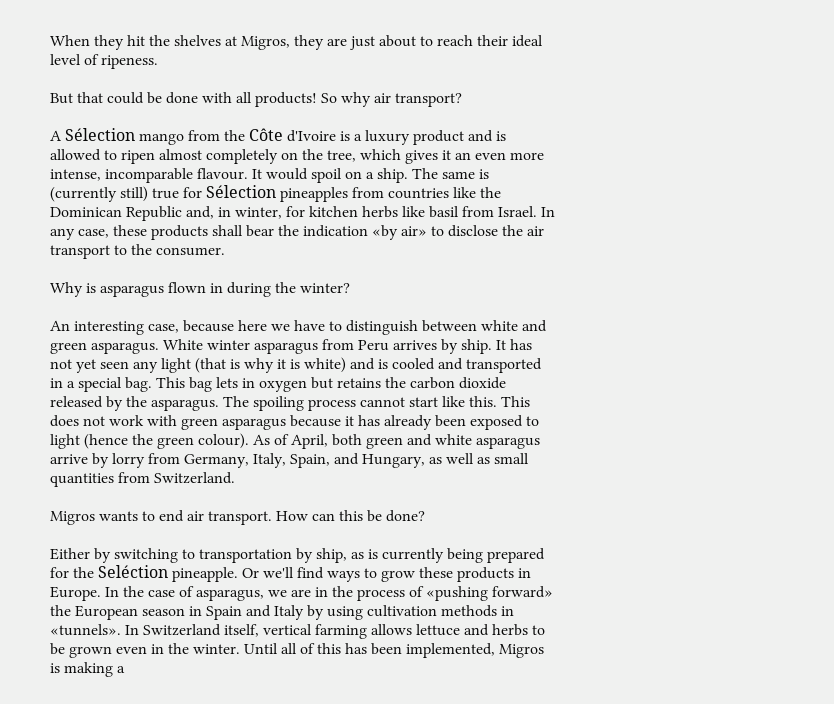When they hit the shelves at Migros, they are just about to reach their ideal level of ripeness.

But that could be done with all products! So why air transport?

A Sélection mango from the Côte d'Ivoire is a luxury product and is allowed to ripen almost completely on the tree, which gives it an even more intense, incomparable flavour. It would spoil on a ship. The same is (currently still) true for Sélection pineapples from countries like the Dominican Republic and, in winter, for kitchen herbs like basil from Israel. In any case, these products shall bear the indication «by air» to disclose the air transport to the consumer.

Why is asparagus flown in during the winter?

An interesting case, because here we have to distinguish between white and green asparagus. White winter asparagus from Peru arrives by ship. It has not yet seen any light (that is why it is white) and is cooled and transported in a special bag. This bag lets in oxygen but retains the carbon dioxide released by the asparagus. The spoiling process cannot start like this. This does not work with green asparagus because it has already been exposed to light (hence the green colour). As of April, both green and white asparagus arrive by lorry from Germany, Italy, Spain, and Hungary, as well as small quantities from Switzerland.

Migros wants to end air transport. How can this be done?

Either by switching to transportation by ship, as is currently being prepared for the Seléction pineapple. Or we'll find ways to grow these products in Europe. In the case of asparagus, we are in the process of «pushing forward» the European season in Spain and Italy by using cultivation methods in «tunnels». In Switzerland itself, vertical farming allows lettuce and herbs to be grown even in the winter. Until all of this has been implemented, Migros is making a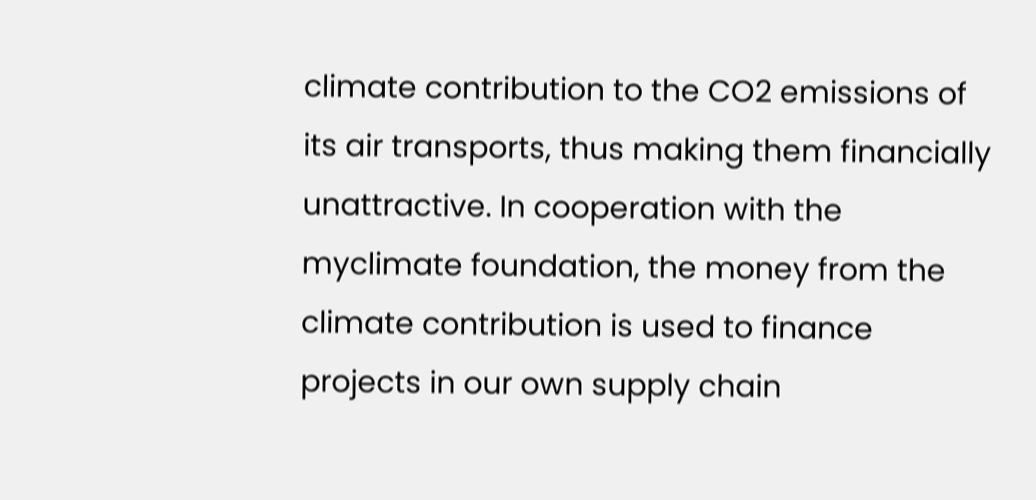climate contribution to the CO2 emissions of its air transports, thus making them financially unattractive. In cooperation with the myclimate foundation, the money from the climate contribution is used to finance projects in our own supply chain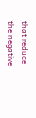that reduce the negative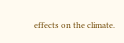effects on the climate.